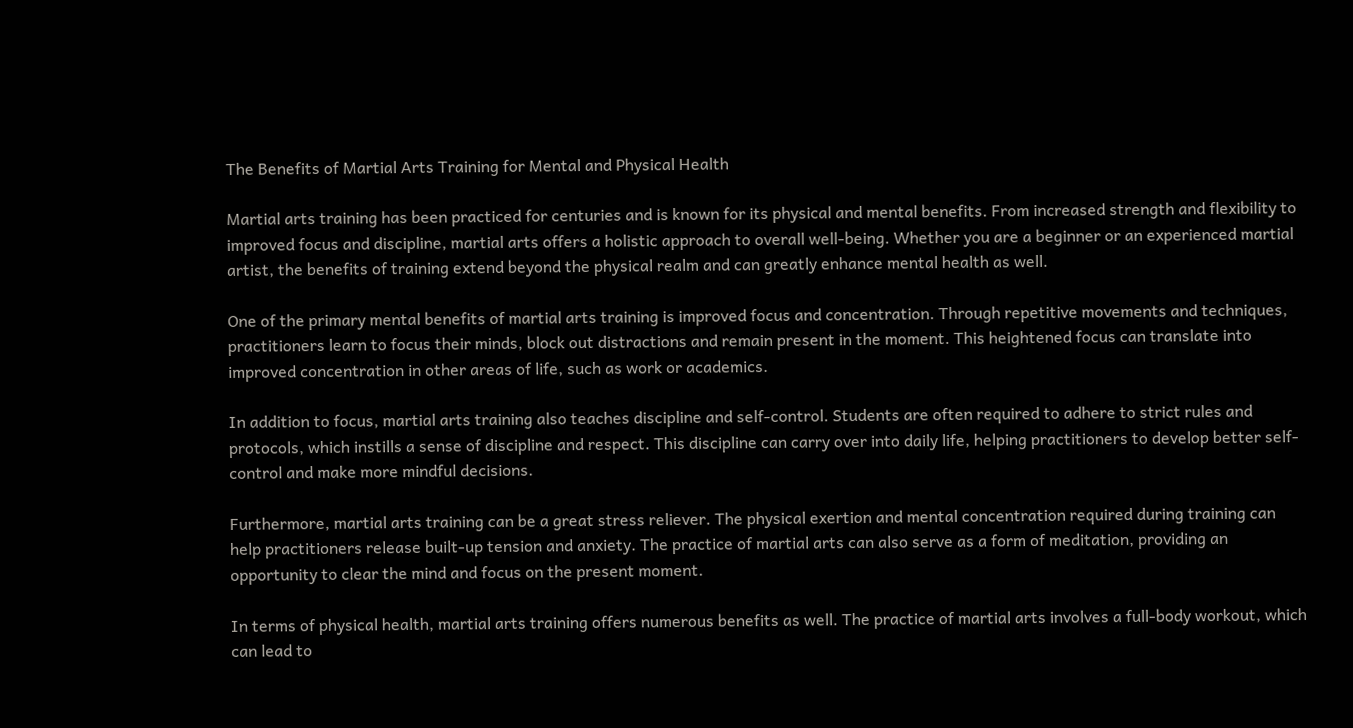The Benefits of Martial Arts Training for Mental and Physical Health

Martial arts training has been practiced for centuries and is known for its physical and mental benefits. From increased strength and flexibility to improved focus and discipline, martial arts offers a holistic approach to overall well-being. Whether you are a beginner or an experienced martial artist, the benefits of training extend beyond the physical realm and can greatly enhance mental health as well.

One of the primary mental benefits of martial arts training is improved focus and concentration. Through repetitive movements and techniques, practitioners learn to focus their minds, block out distractions and remain present in the moment. This heightened focus can translate into improved concentration in other areas of life, such as work or academics.

In addition to focus, martial arts training also teaches discipline and self-control. Students are often required to adhere to strict rules and protocols, which instills a sense of discipline and respect. This discipline can carry over into daily life, helping practitioners to develop better self-control and make more mindful decisions.

Furthermore, martial arts training can be a great stress reliever. The physical exertion and mental concentration required during training can help practitioners release built-up tension and anxiety. The practice of martial arts can also serve as a form of meditation, providing an opportunity to clear the mind and focus on the present moment.

In terms of physical health, martial arts training offers numerous benefits as well. The practice of martial arts involves a full-body workout, which can lead to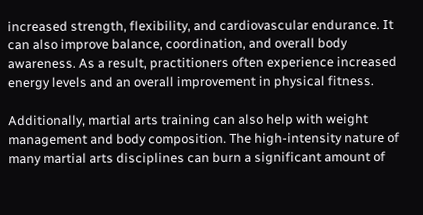increased strength, flexibility, and cardiovascular endurance. It can also improve balance, coordination, and overall body awareness. As a result, practitioners often experience increased energy levels and an overall improvement in physical fitness.

Additionally, martial arts training can also help with weight management and body composition. The high-intensity nature of many martial arts disciplines can burn a significant amount of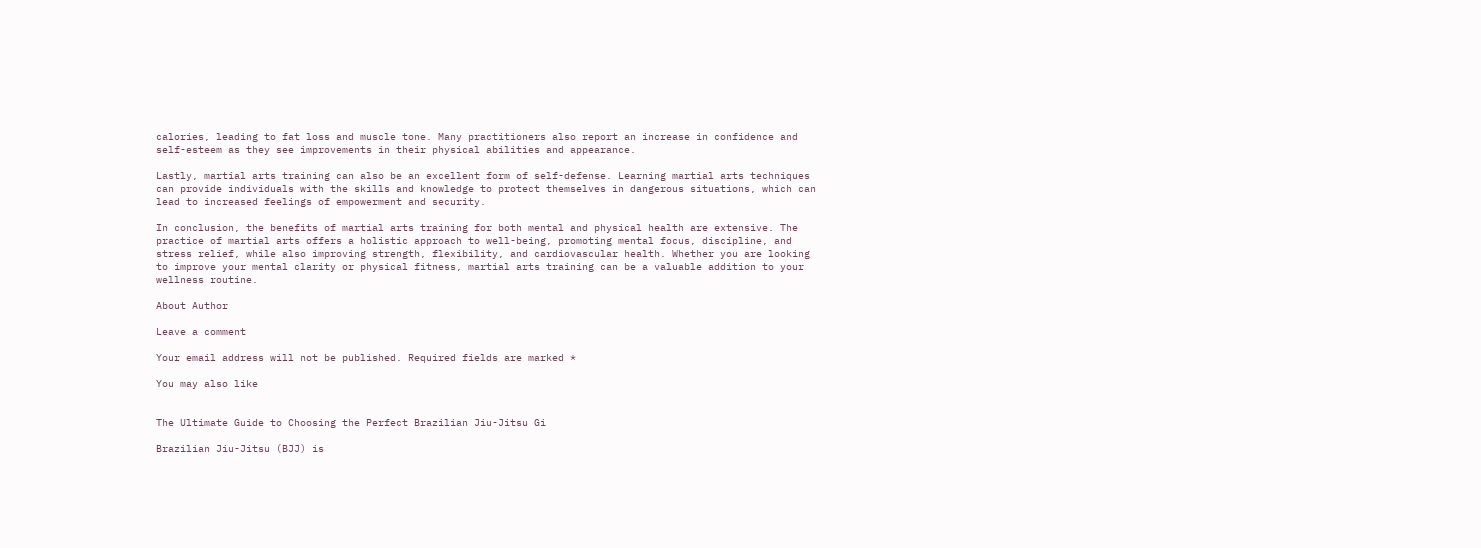calories, leading to fat loss and muscle tone. Many practitioners also report an increase in confidence and self-esteem as they see improvements in their physical abilities and appearance.

Lastly, martial arts training can also be an excellent form of self-defense. Learning martial arts techniques can provide individuals with the skills and knowledge to protect themselves in dangerous situations, which can lead to increased feelings of empowerment and security.

In conclusion, the benefits of martial arts training for both mental and physical health are extensive. The practice of martial arts offers a holistic approach to well-being, promoting mental focus, discipline, and stress relief, while also improving strength, flexibility, and cardiovascular health. Whether you are looking to improve your mental clarity or physical fitness, martial arts training can be a valuable addition to your wellness routine.

About Author

Leave a comment

Your email address will not be published. Required fields are marked *

You may also like


The Ultimate Guide to Choosing the Perfect Brazilian Jiu-Jitsu Gi

Brazilian Jiu-Jitsu (BJJ) is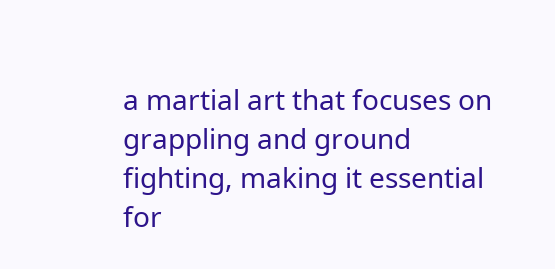a martial art that focuses on grappling and ground fighting, making it essential for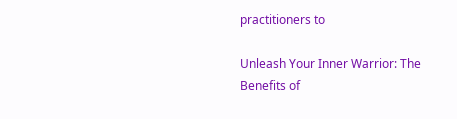practitioners to

Unleash Your Inner Warrior: The Benefits of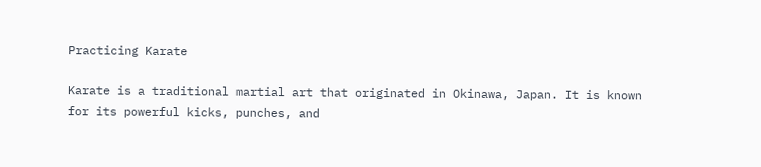Practicing Karate

Karate is a traditional martial art that originated in Okinawa, Japan. It is known for its powerful kicks, punches, and